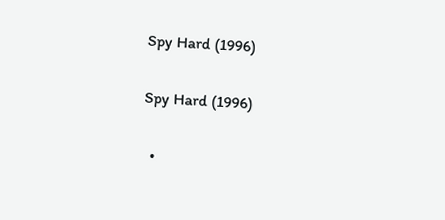Spy Hard (1996)

Spy Hard (1996)

  •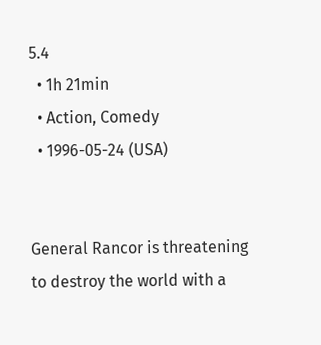5.4
  • 1h 21min
  • Action, Comedy
  • 1996-05-24 (USA)


General Rancor is threatening to destroy the world with a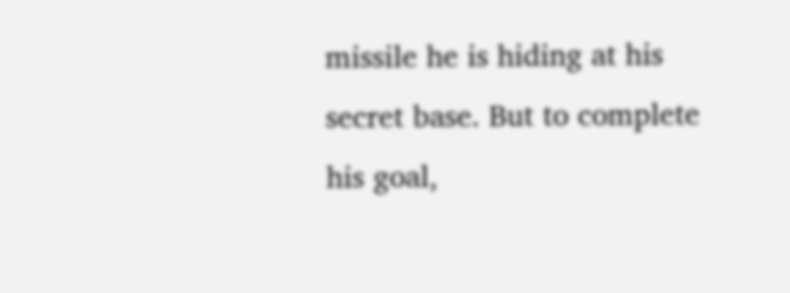missile he is hiding at his secret base. But to complete his goal,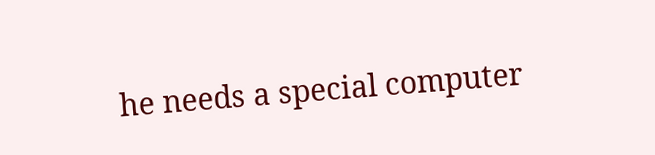he needs a special computer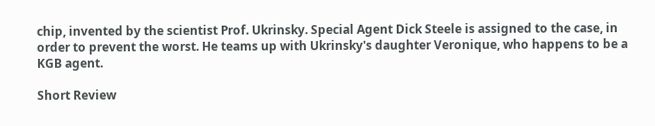chip, invented by the scientist Prof. Ukrinsky. Special Agent Dick Steele is assigned to the case, in order to prevent the worst. He teams up with Ukrinsky's daughter Veronique, who happens to be a KGB agent.

Short Review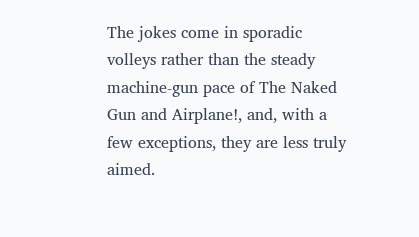The jokes come in sporadic volleys rather than the steady machine-gun pace of The Naked Gun and Airplane!, and, with a few exceptions, they are less truly aimed.